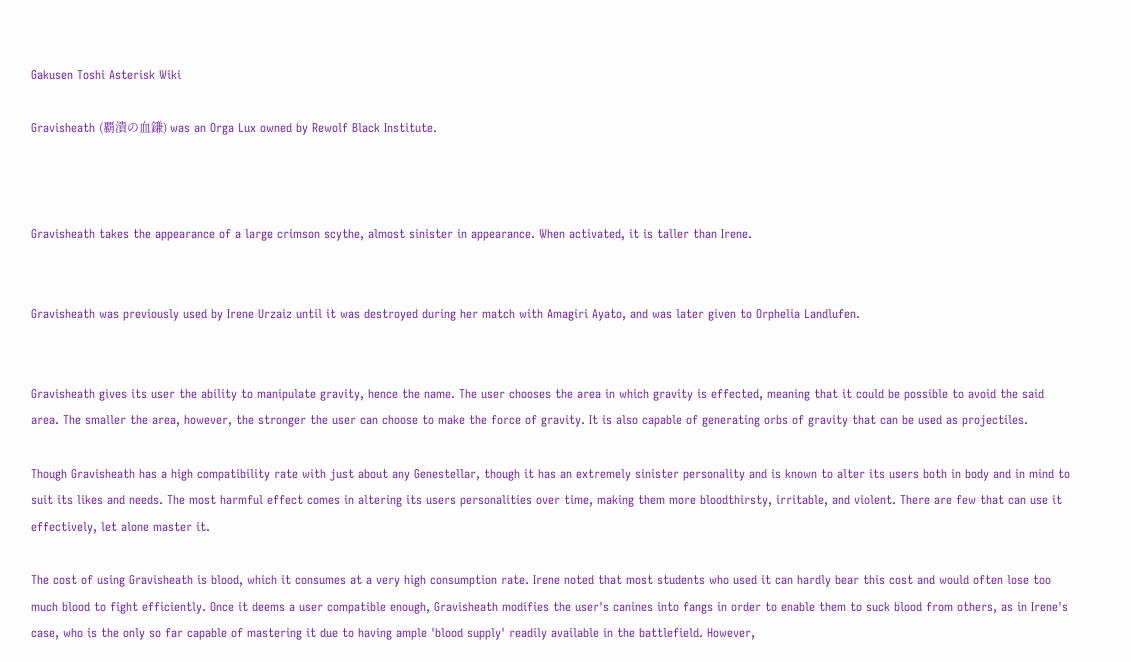Gakusen Toshi Asterisk Wiki

Gravisheath (覇潰の血鎌) was an Orga Lux owned by Rewolf Black Institute.



Gravisheath takes the appearance of a large crimson scythe, almost sinister in appearance. When activated, it is taller than Irene.


Gravisheath was previously used by Irene Urzaiz until it was destroyed during her match with Amagiri Ayato, and was later given to Orphelia Landlufen.


Gravisheath gives its user the ability to manipulate gravity, hence the name. The user chooses the area in which gravity is effected, meaning that it could be possible to avoid the said area. The smaller the area, however, the stronger the user can choose to make the force of gravity. It is also capable of generating orbs of gravity that can be used as projectiles.

Though Gravisheath has a high compatibility rate with just about any Genestellar, though it has an extremely sinister personality and is known to alter its users both in body and in mind to suit its likes and needs. The most harmful effect comes in altering its users personalities over time, making them more bloodthirsty, irritable, and violent. There are few that can use it effectively, let alone master it.

The cost of using Gravisheath is blood, which it consumes at a very high consumption rate. Irene noted that most students who used it can hardly bear this cost and would often lose too much blood to fight efficiently. Once it deems a user compatible enough, Gravisheath modifies the user's canines into fangs in order to enable them to suck blood from others, as in Irene's case, who is the only so far capable of mastering it due to having ample 'blood supply' readily available in the battlefield. However,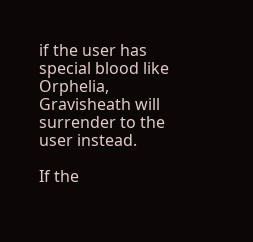if the user has special blood like Orphelia, Gravisheath will surrender to the user instead.

If the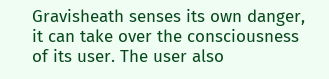Gravisheath senses its own danger, it can take over the consciousness of its user. The user also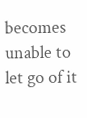becomes unable to let go of it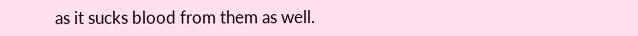as it sucks blood from them as well.